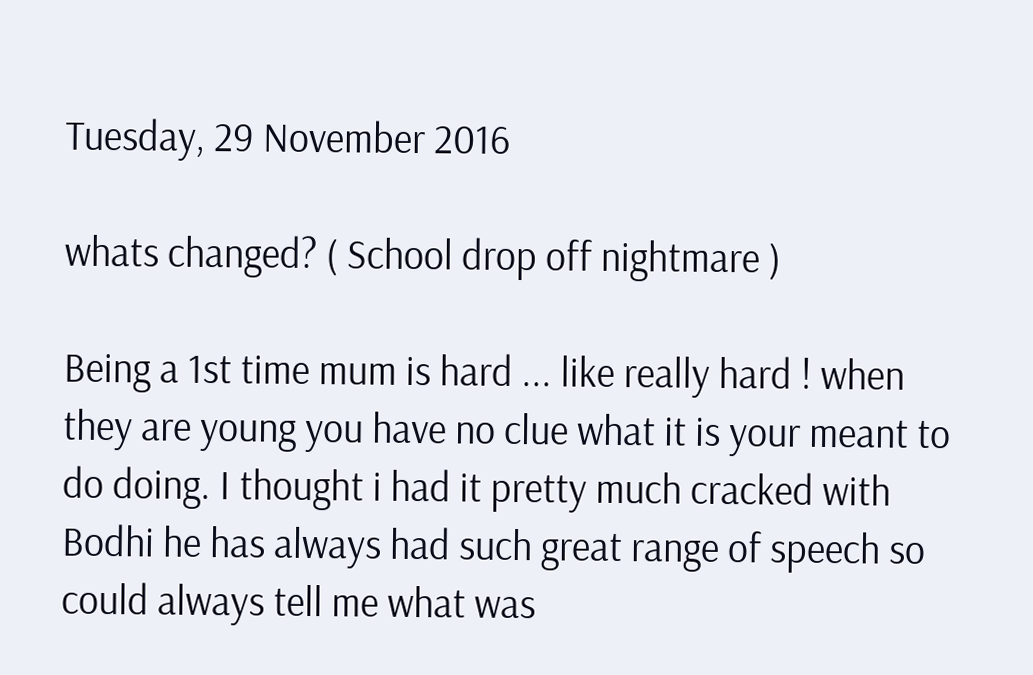Tuesday, 29 November 2016

whats changed? ( School drop off nightmare )

Being a 1st time mum is hard ... like really hard ! when they are young you have no clue what it is your meant to do doing. I thought i had it pretty much cracked with Bodhi he has always had such great range of speech so could always tell me what was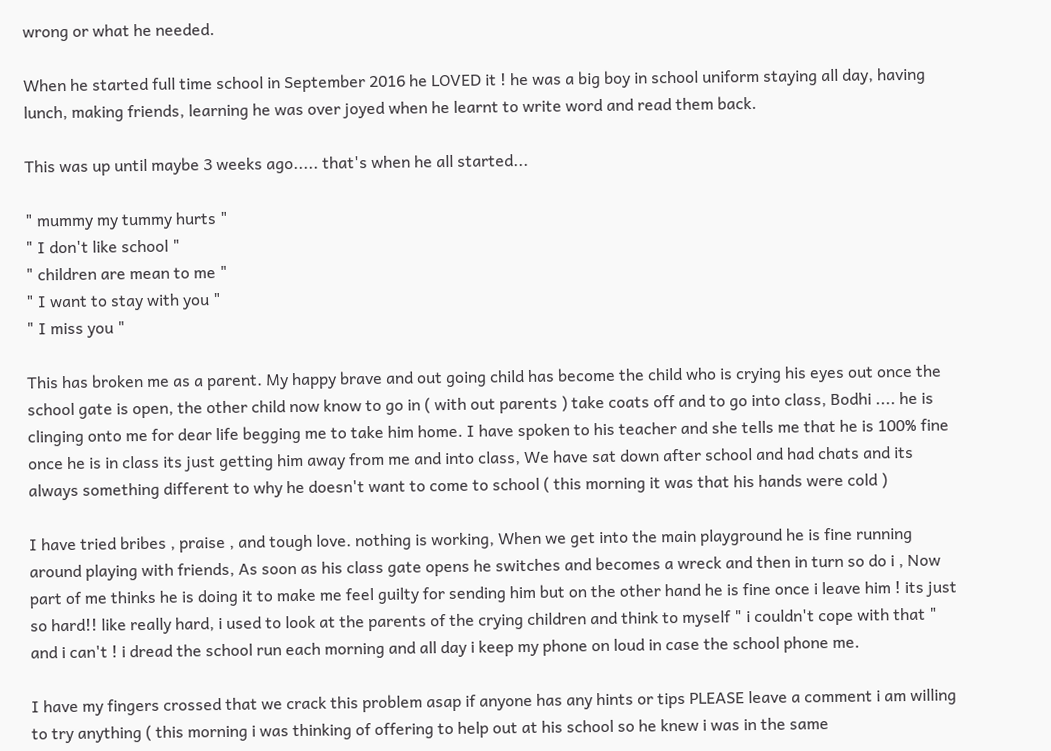wrong or what he needed.

When he started full time school in September 2016 he LOVED it ! he was a big boy in school uniform staying all day, having lunch, making friends, learning he was over joyed when he learnt to write word and read them back.

This was up until maybe 3 weeks ago..... that's when he all started...

" mummy my tummy hurts "
" I don't like school "
" children are mean to me "
" I want to stay with you "
" I miss you "

This has broken me as a parent. My happy brave and out going child has become the child who is crying his eyes out once the school gate is open, the other child now know to go in ( with out parents ) take coats off and to go into class, Bodhi .... he is clinging onto me for dear life begging me to take him home. I have spoken to his teacher and she tells me that he is 100% fine once he is in class its just getting him away from me and into class, We have sat down after school and had chats and its always something different to why he doesn't want to come to school ( this morning it was that his hands were cold )

I have tried bribes , praise , and tough love. nothing is working, When we get into the main playground he is fine running around playing with friends, As soon as his class gate opens he switches and becomes a wreck and then in turn so do i , Now part of me thinks he is doing it to make me feel guilty for sending him but on the other hand he is fine once i leave him ! its just so hard!! like really hard, i used to look at the parents of the crying children and think to myself " i couldn't cope with that " and i can't ! i dread the school run each morning and all day i keep my phone on loud in case the school phone me.

I have my fingers crossed that we crack this problem asap if anyone has any hints or tips PLEASE leave a comment i am willing to try anything ( this morning i was thinking of offering to help out at his school so he knew i was in the same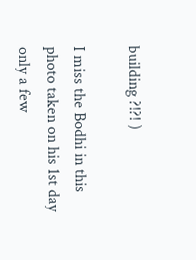building ?!?! )

I miss the Bodhi in this photo taken on his 1st day only a few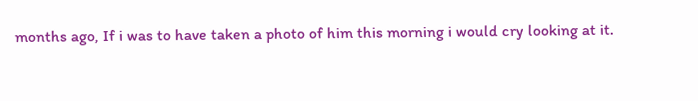months ago, If i was to have taken a photo of him this morning i would cry looking at it.